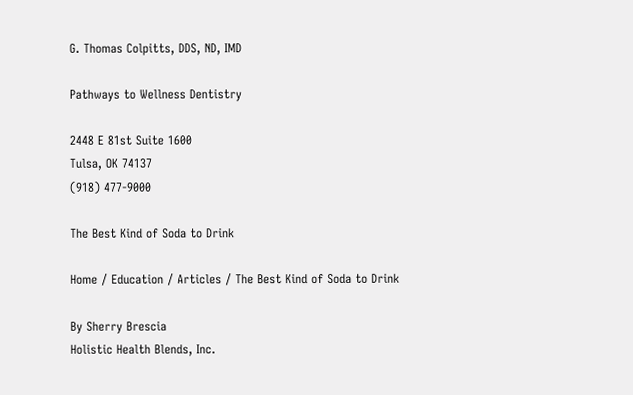G. Thomas Colpitts, DDS, ND, IMD

Pathways to Wellness Dentistry

2448 E 81st Suite 1600
Tulsa, OK 74137
(918) 477-9000

The Best Kind of Soda to Drink

Home / Education / Articles / The Best Kind of Soda to Drink

By Sherry Brescia
Holistic Health Blends, Inc.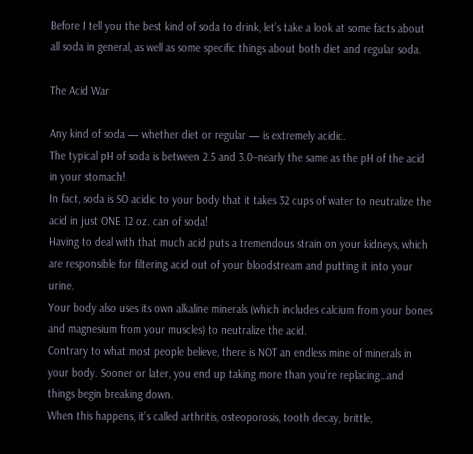Before I tell you the best kind of soda to drink, let’s take a look at some facts about all soda in general, as well as some specific things about both diet and regular soda.

The Acid War

Any kind of soda — whether diet or regular — is extremely acidic.
The typical pH of soda is between 2.5 and 3.0–nearly the same as the pH of the acid in your stomach!
In fact, soda is SO acidic to your body that it takes 32 cups of water to neutralize the acid in just ONE 12 oz. can of soda!
Having to deal with that much acid puts a tremendous strain on your kidneys, which are responsible for filtering acid out of your bloodstream and putting it into your urine.
Your body also uses its own alkaline minerals (which includes calcium from your bones and magnesium from your muscles) to neutralize the acid.
Contrary to what most people believe, there is NOT an endless mine of minerals in your body. Sooner or later, you end up taking more than you’re replacing…and things begin breaking down.
When this happens, it’s called arthritis, osteoporosis, tooth decay, brittle,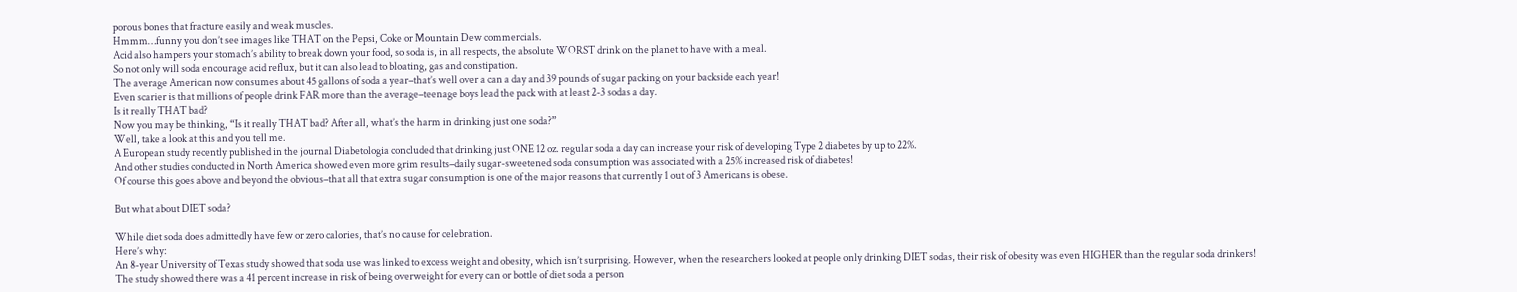porous bones that fracture easily and weak muscles.
Hmmm…funny you don’t see images like THAT on the Pepsi, Coke or Mountain Dew commercials.
Acid also hampers your stomach’s ability to break down your food, so soda is, in all respects, the absolute WORST drink on the planet to have with a meal.
So not only will soda encourage acid reflux, but it can also lead to bloating, gas and constipation.
The average American now consumes about 45 gallons of soda a year–that’s well over a can a day and 39 pounds of sugar packing on your backside each year!
Even scarier is that millions of people drink FAR more than the average–teenage boys lead the pack with at least 2-3 sodas a day.
Is it really THAT bad?
Now you may be thinking, “Is it really THAT bad? After all, what’s the harm in drinking just one soda?”
Well, take a look at this and you tell me.
A European study recently published in the journal Diabetologia concluded that drinking just ONE 12 oz. regular soda a day can increase your risk of developing Type 2 diabetes by up to 22%.
And other studies conducted in North America showed even more grim results–daily sugar-sweetened soda consumption was associated with a 25% increased risk of diabetes!
Of course this goes above and beyond the obvious–that all that extra sugar consumption is one of the major reasons that currently 1 out of 3 Americans is obese.

But what about DIET soda?

While diet soda does admittedly have few or zero calories, that’s no cause for celebration.
Here’s why:
An 8-year University of Texas study showed that soda use was linked to excess weight and obesity, which isn’t surprising. However, when the researchers looked at people only drinking DIET sodas, their risk of obesity was even HIGHER than the regular soda drinkers!
The study showed there was a 41 percent increase in risk of being overweight for every can or bottle of diet soda a person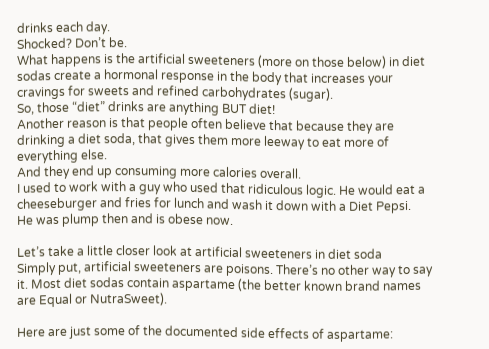drinks each day.
Shocked? Don’t be.
What happens is the artificial sweeteners (more on those below) in diet sodas create a hormonal response in the body that increases your cravings for sweets and refined carbohydrates (sugar).
So, those “diet” drinks are anything BUT diet!
Another reason is that people often believe that because they are drinking a diet soda, that gives them more leeway to eat more of everything else.
And they end up consuming more calories overall.
I used to work with a guy who used that ridiculous logic. He would eat a cheeseburger and fries for lunch and wash it down with a Diet Pepsi.
He was plump then and is obese now.

Let’s take a little closer look at artificial sweeteners in diet soda
Simply put, artificial sweeteners are poisons. There’s no other way to say it. Most diet sodas contain aspartame (the better known brand names are Equal or NutraSweet).

Here are just some of the documented side effects of aspartame: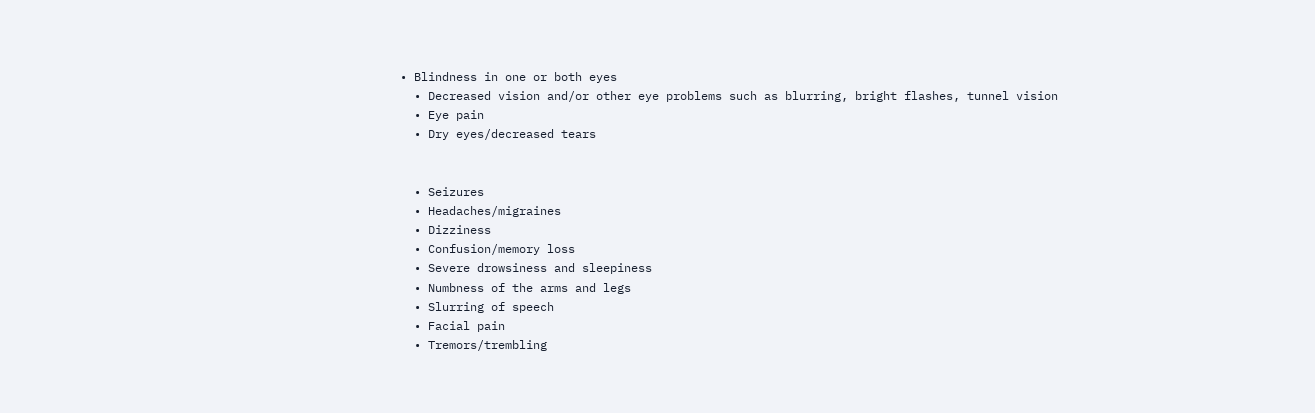• Blindness in one or both eyes
  • Decreased vision and/or other eye problems such as blurring, bright flashes, tunnel vision
  • Eye pain
  • Dry eyes/decreased tears


  • Seizures
  • Headaches/migraines
  • Dizziness
  • Confusion/memory loss
  • Severe drowsiness and sleepiness
  • Numbness of the arms and legs
  • Slurring of speech
  • Facial pain
  • Tremors/trembling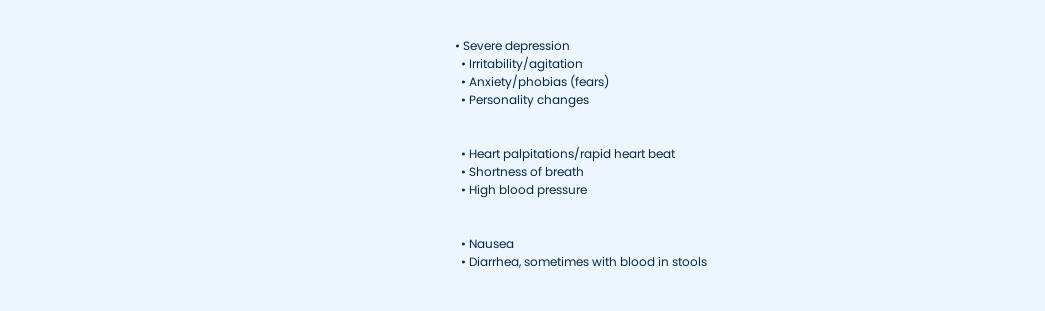• Severe depression
  • Irritability/agitation
  • Anxiety/phobias (fears)
  • Personality changes


  • Heart palpitations/rapid heart beat
  • Shortness of breath
  • High blood pressure


  • Nausea
  • Diarrhea, sometimes with blood in stools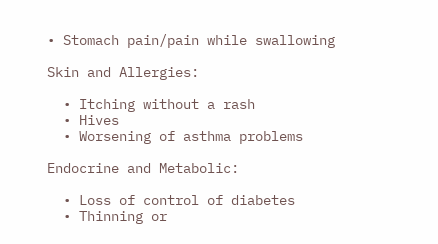• Stomach pain/pain while swallowing

Skin and Allergies:

  • Itching without a rash
  • Hives
  • Worsening of asthma problems

Endocrine and Metabolic:

  • Loss of control of diabetes
  • Thinning or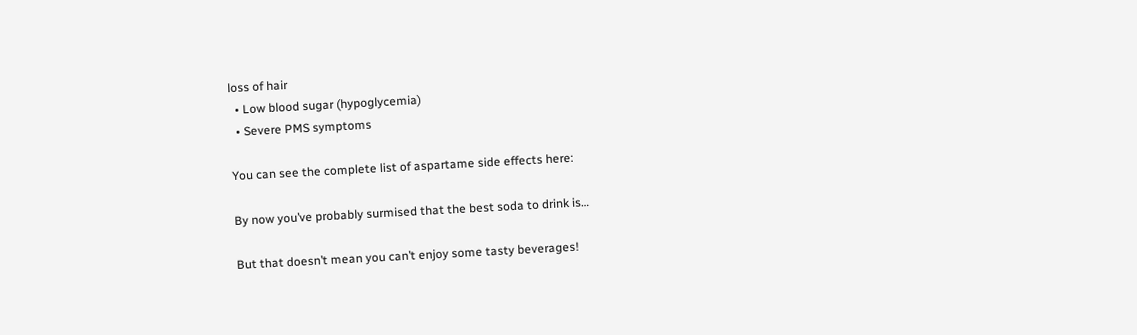loss of hair
  • Low blood sugar (hypoglycemia)
  • Severe PMS symptoms

You can see the complete list of aspartame side effects here:

By now you’ve probably surmised that the best soda to drink is…

But that doesn’t mean you can’t enjoy some tasty beverages!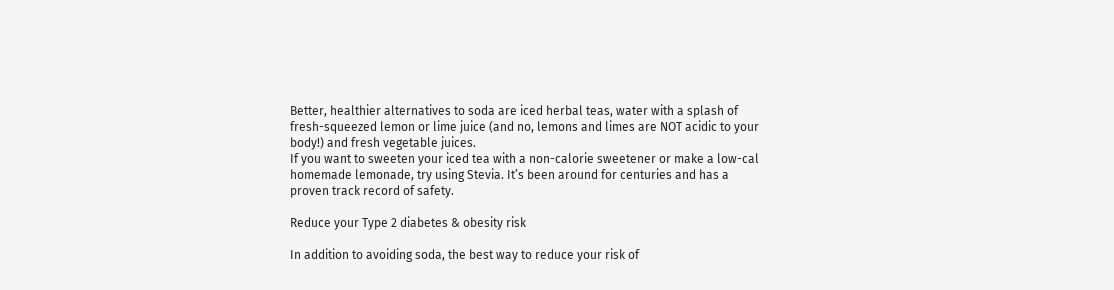Better, healthier alternatives to soda are iced herbal teas, water with a splash of fresh-squeezed lemon or lime juice (and no, lemons and limes are NOT acidic to your body!) and fresh vegetable juices.
If you want to sweeten your iced tea with a non-calorie sweetener or make a low-cal homemade lemonade, try using Stevia. It’s been around for centuries and has a proven track record of safety.

Reduce your Type 2 diabetes & obesity risk

In addition to avoiding soda, the best way to reduce your risk of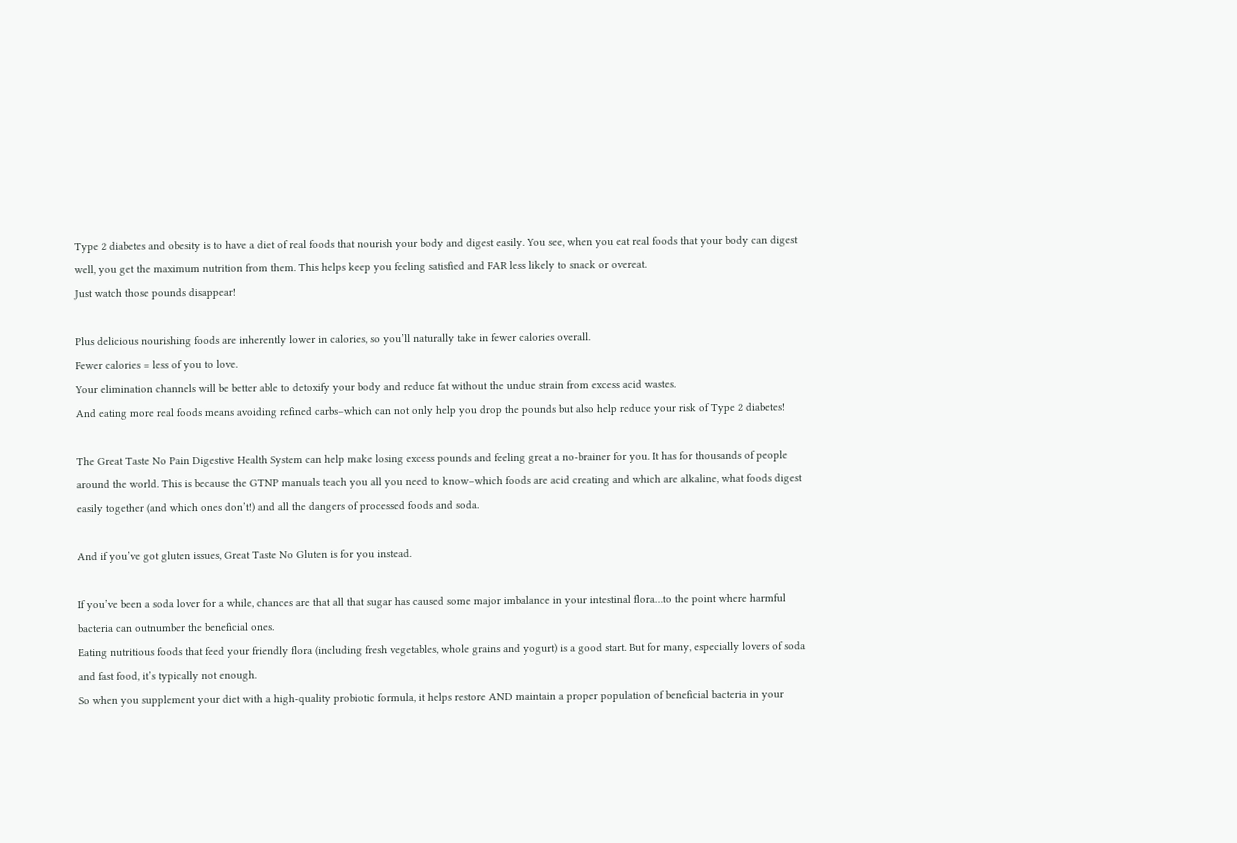Type 2 diabetes and obesity is to have a diet of real foods that nourish your body and digest easily. You see, when you eat real foods that your body can digest well, you get the maximum nutrition from them. This helps keep you feeling satisfied and FAR less likely to snack or overeat.
Just watch those pounds disappear!

Plus delicious nourishing foods are inherently lower in calories, so you’ll naturally take in fewer calories overall.
Fewer calories = less of you to love.
Your elimination channels will be better able to detoxify your body and reduce fat without the undue strain from excess acid wastes.
And eating more real foods means avoiding refined carbs–which can not only help you drop the pounds but also help reduce your risk of Type 2 diabetes!

The Great Taste No Pain Digestive Health System can help make losing excess pounds and feeling great a no-brainer for you. It has for thousands of people around the world. This is because the GTNP manuals teach you all you need to know–which foods are acid creating and which are alkaline, what foods digest easily together (and which ones don’t!) and all the dangers of processed foods and soda.

And if you’ve got gluten issues, Great Taste No Gluten is for you instead.

If you’ve been a soda lover for a while, chances are that all that sugar has caused some major imbalance in your intestinal flora…to the point where harmful bacteria can outnumber the beneficial ones.
Eating nutritious foods that feed your friendly flora (including fresh vegetables, whole grains and yogurt) is a good start. But for many, especially lovers of soda and fast food, it’s typically not enough.
So when you supplement your diet with a high-quality probiotic formula, it helps restore AND maintain a proper population of beneficial bacteria in your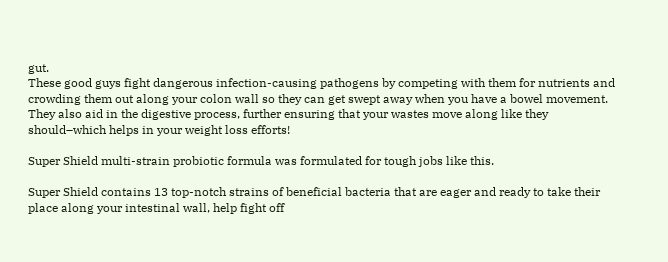gut.
These good guys fight dangerous infection-causing pathogens by competing with them for nutrients and crowding them out along your colon wall so they can get swept away when you have a bowel movement.
They also aid in the digestive process, further ensuring that your wastes move along like they should–which helps in your weight loss efforts!

Super Shield multi-strain probiotic formula was formulated for tough jobs like this.

Super Shield contains 13 top-notch strains of beneficial bacteria that are eager and ready to take their place along your intestinal wall, help fight off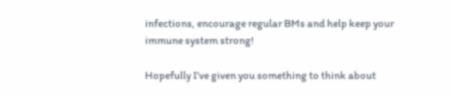infections, encourage regular BMs and help keep your immune system strong!

Hopefully I’ve given you something to think about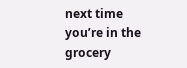next time you’re in the grocery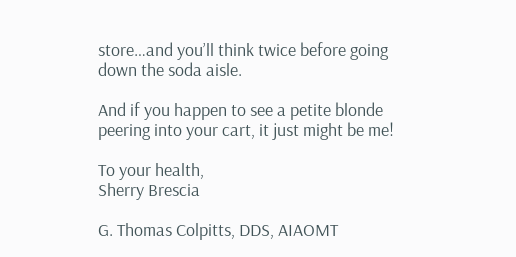store…and you’ll think twice before going down the soda aisle.

And if you happen to see a petite blonde peering into your cart, it just might be me!

To your health,
Sherry Brescia

G. Thomas Colpitts, DDS, AIAOMT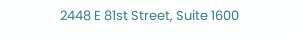2448 E 81st Street, Suite 1600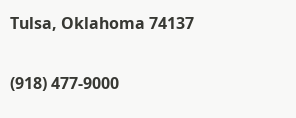Tulsa, Oklahoma 74137

(918) 477-9000